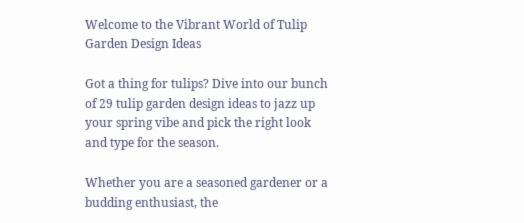Welcome to the Vibrant World of Tulip Garden Design Ideas

Got a thing for tulips? Dive into our bunch of 29 tulip garden design ideas to jazz up your spring vibe and pick the right look and type for the season.

Whether you are a seasoned gardener or a budding enthusiast, the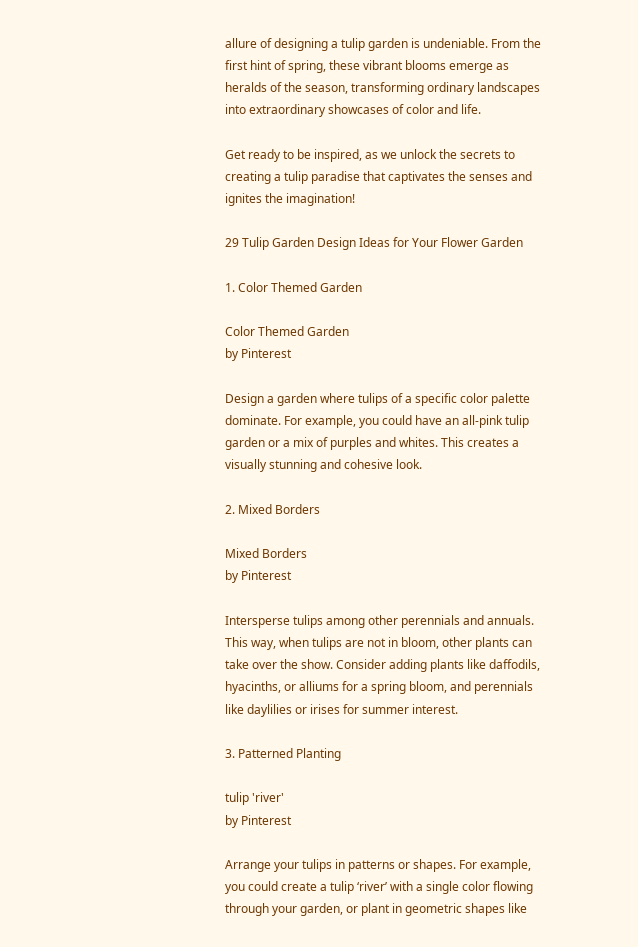allure of designing a tulip garden is undeniable. From the first hint of spring, these vibrant blooms emerge as heralds of the season, transforming ordinary landscapes into extraordinary showcases of color and life.

Get ready to be inspired, as we unlock the secrets to creating a tulip paradise that captivates the senses and ignites the imagination!

29 Tulip Garden Design Ideas for Your Flower Garden

1. Color Themed Garden

Color Themed Garden
by Pinterest

Design a garden where tulips of a specific color palette dominate. For example, you could have an all-pink tulip garden or a mix of purples and whites. This creates a visually stunning and cohesive look.

2. Mixed Borders

Mixed Borders
by Pinterest

Intersperse tulips among other perennials and annuals. This way, when tulips are not in bloom, other plants can take over the show. Consider adding plants like daffodils, hyacinths, or alliums for a spring bloom, and perennials like daylilies or irises for summer interest.

3. Patterned Planting

tulip 'river'
by Pinterest

Arrange your tulips in patterns or shapes. For example, you could create a tulip ‘river’ with a single color flowing through your garden, or plant in geometric shapes like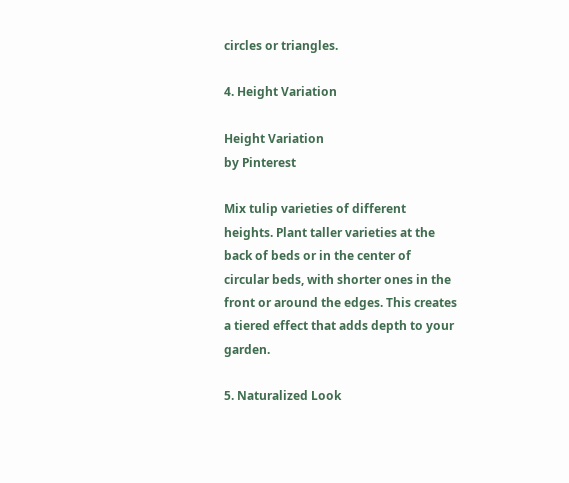circles or triangles.

4. Height Variation

Height Variation
by Pinterest

Mix tulip varieties of different heights. Plant taller varieties at the back of beds or in the center of circular beds, with shorter ones in the front or around the edges. This creates a tiered effect that adds depth to your garden.

5. Naturalized Look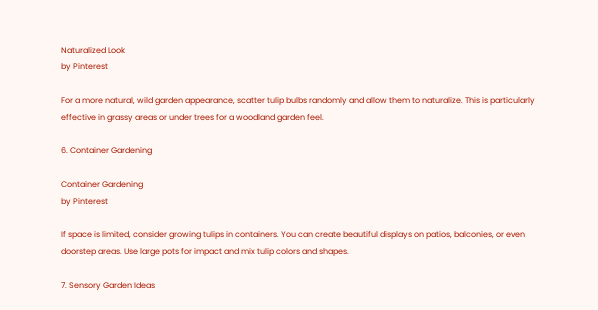Naturalized Look
by Pinterest

For a more natural, wild garden appearance, scatter tulip bulbs randomly and allow them to naturalize. This is particularly effective in grassy areas or under trees for a woodland garden feel.

6. Container Gardening

Container Gardening
by Pinterest

If space is limited, consider growing tulips in containers. You can create beautiful displays on patios, balconies, or even doorstep areas. Use large pots for impact and mix tulip colors and shapes.

7. Sensory Garden Ideas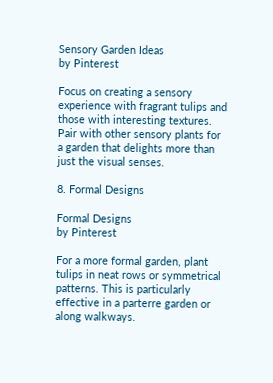Sensory Garden Ideas
by Pinterest

Focus on creating a sensory experience with fragrant tulips and those with interesting textures. Pair with other sensory plants for a garden that delights more than just the visual senses.

8. Formal Designs

Formal Designs
by Pinterest

For a more formal garden, plant tulips in neat rows or symmetrical patterns. This is particularly effective in a parterre garden or along walkways.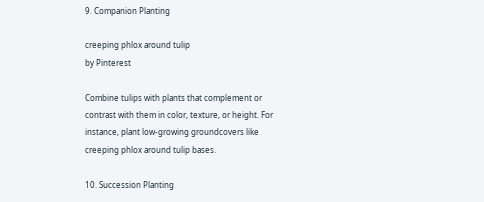9. Companion Planting

creeping phlox around tulip
by Pinterest

Combine tulips with plants that complement or contrast with them in color, texture, or height. For instance, plant low-growing groundcovers like creeping phlox around tulip bases.

10. Succession Planting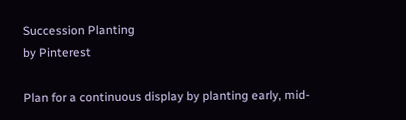Succession Planting
by Pinterest

Plan for a continuous display by planting early, mid-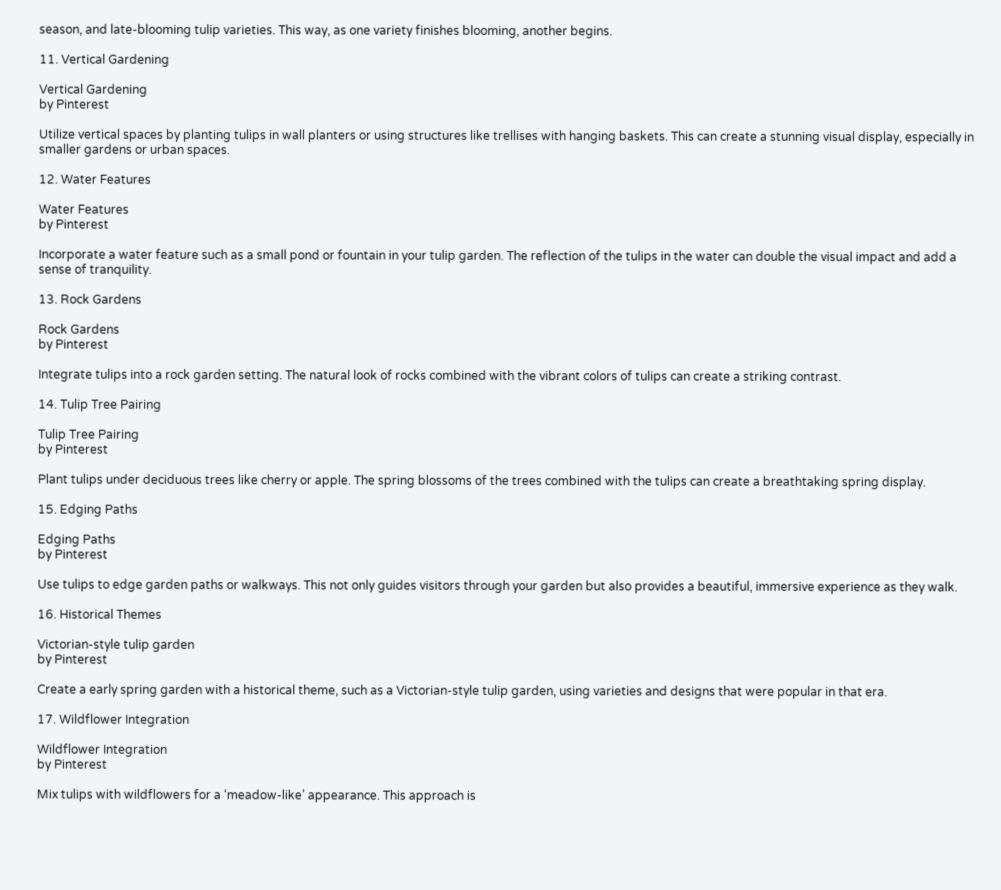season, and late-blooming tulip varieties. This way, as one variety finishes blooming, another begins.

11. Vertical Gardening

Vertical Gardening
by Pinterest

Utilize vertical spaces by planting tulips in wall planters or using structures like trellises with hanging baskets. This can create a stunning visual display, especially in smaller gardens or urban spaces.

12. Water Features

Water Features
by Pinterest

Incorporate a water feature such as a small pond or fountain in your tulip garden. The reflection of the tulips in the water can double the visual impact and add a sense of tranquility.

13. Rock Gardens

Rock Gardens
by Pinterest

Integrate tulips into a rock garden setting. The natural look of rocks combined with the vibrant colors of tulips can create a striking contrast.

14. Tulip Tree Pairing

Tulip Tree Pairing
by Pinterest

Plant tulips under deciduous trees like cherry or apple. The spring blossoms of the trees combined with the tulips can create a breathtaking spring display.

15. Edging Paths

Edging Paths
by Pinterest

Use tulips to edge garden paths or walkways. This not only guides visitors through your garden but also provides a beautiful, immersive experience as they walk.

16. Historical Themes

Victorian-style tulip garden
by Pinterest

Create a early spring garden with a historical theme, such as a Victorian-style tulip garden, using varieties and designs that were popular in that era.

17. Wildflower Integration

Wildflower Integration
by Pinterest

Mix tulips with wildflowers for a ‘meadow-like’ appearance. This approach is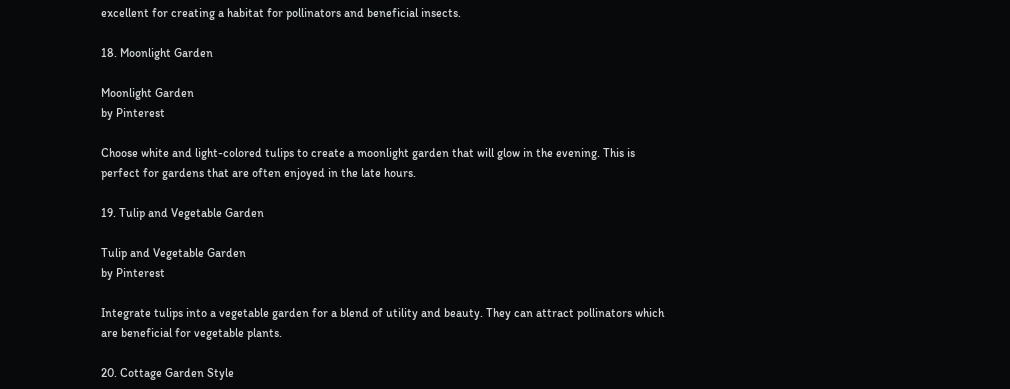excellent for creating a habitat for pollinators and beneficial insects.

18. Moonlight Garden

Moonlight Garden
by Pinterest

Choose white and light-colored tulips to create a moonlight garden that will glow in the evening. This is perfect for gardens that are often enjoyed in the late hours.

19. Tulip and Vegetable Garden

Tulip and Vegetable Garden
by Pinterest

Integrate tulips into a vegetable garden for a blend of utility and beauty. They can attract pollinators which are beneficial for vegetable plants.

20. Cottage Garden Style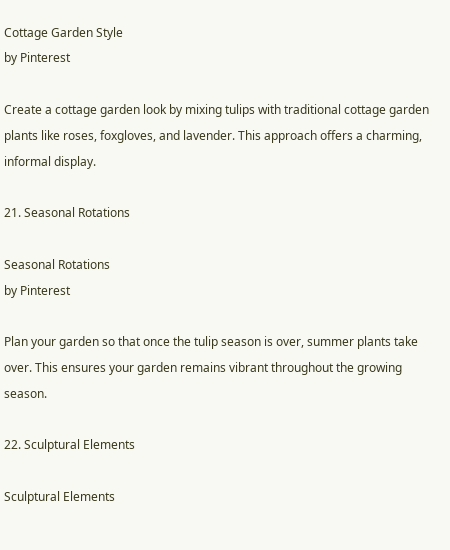Cottage Garden Style
by Pinterest

Create a cottage garden look by mixing tulips with traditional cottage garden plants like roses, foxgloves, and lavender. This approach offers a charming, informal display.

21. Seasonal Rotations

Seasonal Rotations
by Pinterest

Plan your garden so that once the tulip season is over, summer plants take over. This ensures your garden remains vibrant throughout the growing season.

22. Sculptural Elements

Sculptural Elements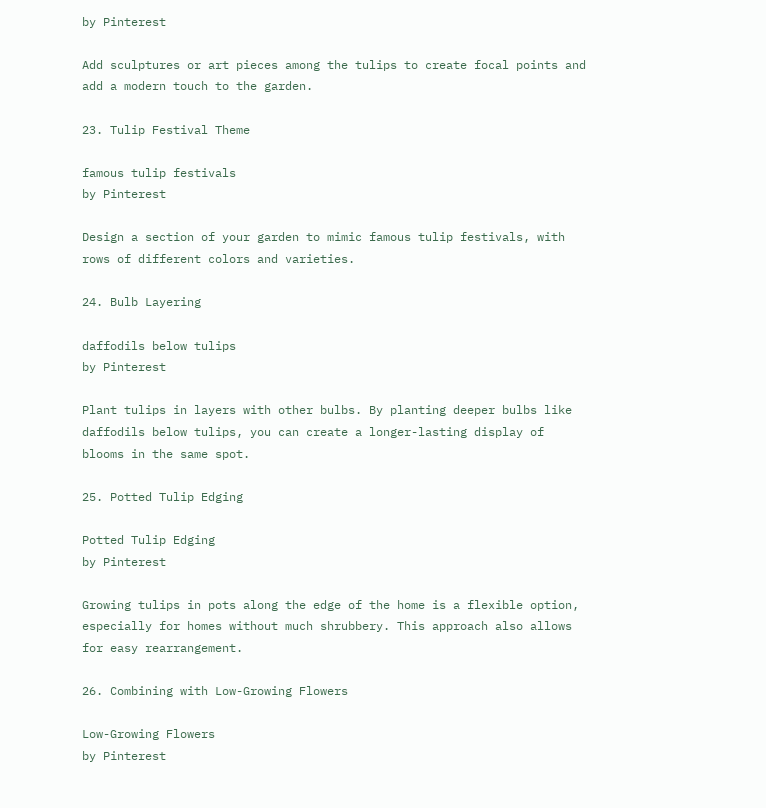by Pinterest

Add sculptures or art pieces among the tulips to create focal points and add a modern touch to the garden.

23. Tulip Festival Theme

famous tulip festivals
by Pinterest

Design a section of your garden to mimic famous tulip festivals, with rows of different colors and varieties.

24. Bulb Layering

daffodils below tulips
by Pinterest

Plant tulips in layers with other bulbs. By planting deeper bulbs like daffodils below tulips, you can create a longer-lasting display of blooms in the same spot.

25. Potted Tulip Edging

Potted Tulip Edging
by Pinterest

Growing tulips in pots along the edge of the home is a flexible option, especially for homes without much shrubbery. This approach also allows for easy rearrangement.

26. Combining with Low-Growing Flowers

Low-Growing Flowers
by Pinterest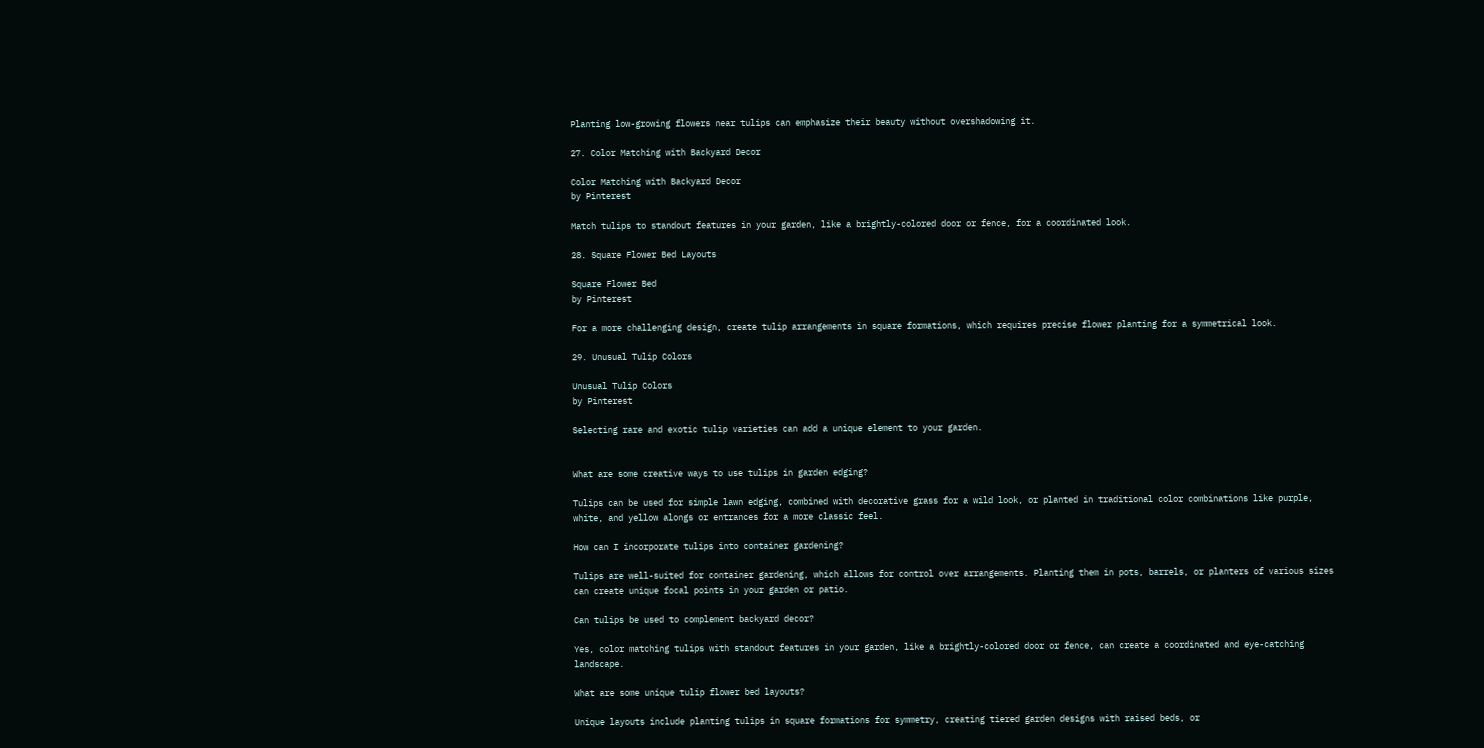Planting low-growing flowers near tulips can emphasize their beauty without overshadowing it.

27. Color Matching with Backyard Decor

Color Matching with Backyard Decor
by Pinterest

Match tulips to standout features in your garden, like a brightly-colored door or fence, for a coordinated look.

28. Square Flower Bed Layouts

Square Flower Bed
by Pinterest

For a more challenging design, create tulip arrangements in square formations, which requires precise flower planting for a symmetrical look.

29. Unusual Tulip Colors

Unusual Tulip Colors
by Pinterest

Selecting rare and exotic tulip varieties can add a unique element to your garden.


What are some creative ways to use tulips in garden edging?

Tulips can be used for simple lawn edging, combined with decorative grass for a wild look, or planted in traditional color combinations like purple, white, and yellow alongs or entrances for a more classic feel.

How can I incorporate tulips into container gardening?

Tulips are well-suited for container gardening, which allows for control over arrangements. Planting them in pots, barrels, or planters of various sizes can create unique focal points in your garden or patio.

Can tulips be used to complement backyard decor?

Yes, color matching tulips with standout features in your garden, like a brightly-colored door or fence, can create a coordinated and eye-catching landscape.

What are some unique tulip flower bed layouts?

Unique layouts include planting tulips in square formations for symmetry, creating tiered garden designs with raised beds, or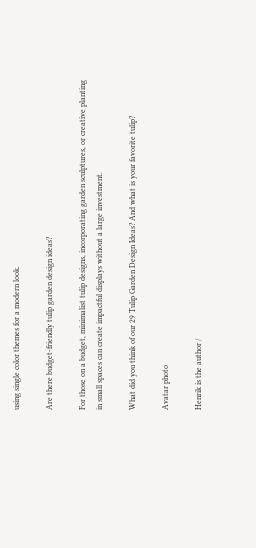using single color themes for a modern look.

Are there budget-friendly tulip garden design ideas?

For those on a budget, minimalist tulip designs, incorporating garden sculptures, or creative planting in small spaces can create impactful displays without a large investment.

What did you think of our 29 Tulip Garden Design Ideas? And what is your favorite tulip?

Avatar photo

Henrik is the author /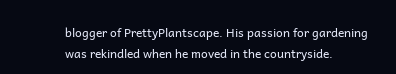blogger of PrettyPlantscape. His passion for gardening was rekindled when he moved in the countryside.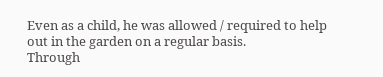Even as a child, he was allowed / required to help out in the garden on a regular basis.
Through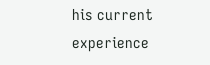his current experience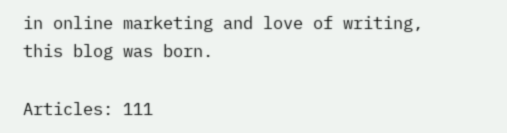in online marketing and love of writing, this blog was born.

Articles: 111